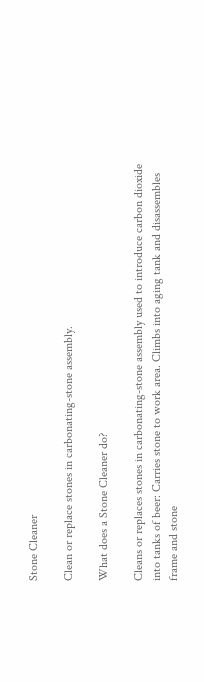Stone Cleaner

Clean or replace stones in carbonating-stone assembly.

What does a Stone Cleaner do?

Cleans or replaces stones in carbonating-stone assembly used to introduce carbon dioxide into tanks of beer: Carries stone to work area. Climbs into aging tank and disassembles frame and stone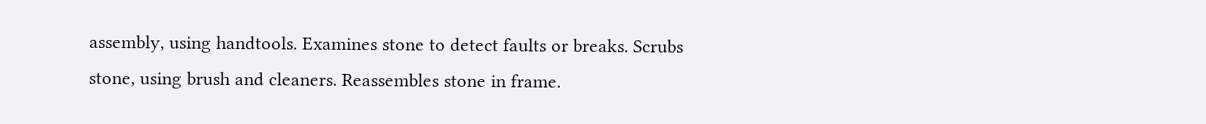assembly, using handtools. Examines stone to detect faults or breaks. Scrubs stone, using brush and cleaners. Reassembles stone in frame.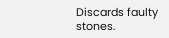Discards faulty stones.